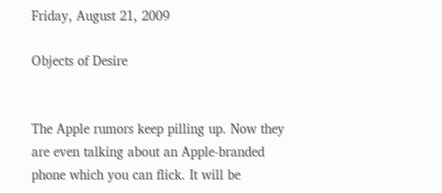Friday, August 21, 2009

Objects of Desire


The Apple rumors keep pilling up. Now they are even talking about an Apple-branded phone which you can flick. It will be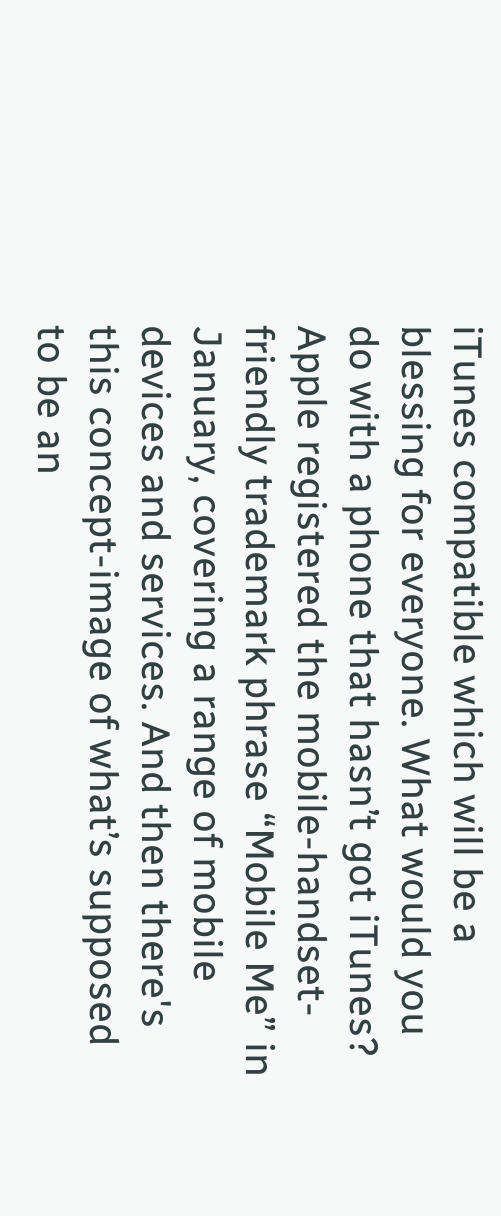iTunes compatible which will be a blessing for everyone. What would you do with a phone that hasn’t got iTunes? Apple registered the mobile-handset-friendly trademark phrase “Mobile Me” in January, covering a range of mobile devices and services. And then there's this concept-image of what’s supposed to be an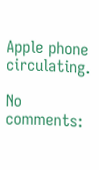Apple phone circulating.

No comments: